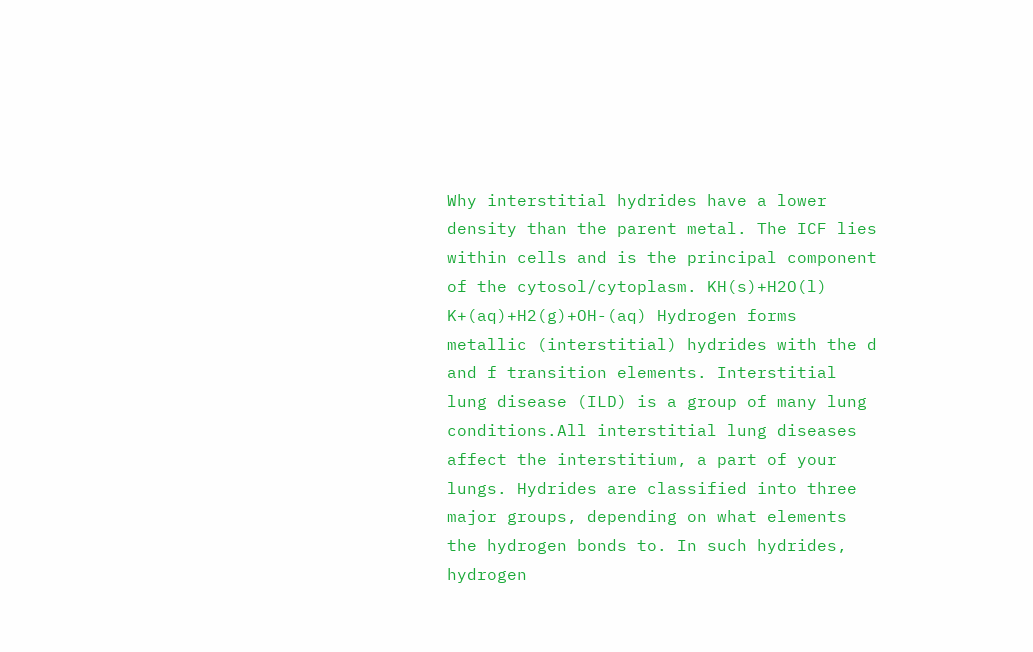Why interstitial hydrides have a lower density than the parent metal. The ICF lies within cells and is the principal component of the cytosol/cytoplasm. KH(s)+H2O(l) K+(aq)+H2(g)+OH-(aq) Hydrogen forms metallic (interstitial) hydrides with the d and f transition elements. Interstitial lung disease (ILD) is a group of many lung conditions.All interstitial lung diseases affect the interstitium, a part of your lungs. Hydrides are classified into three major groups, depending on what elements the hydrogen bonds to. In such hydrides, hydrogen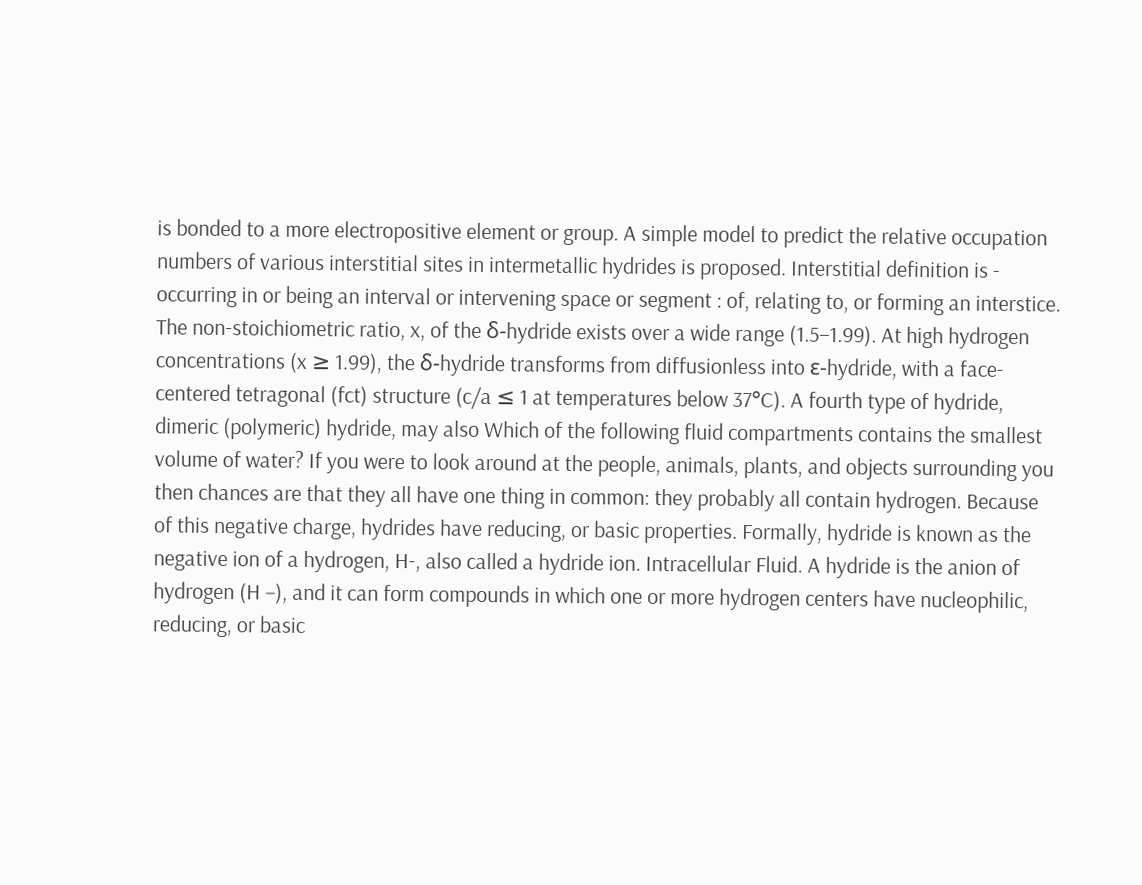is bonded to a more electropositive element or group. A simple model to predict the relative occupation numbers of various interstitial sites in intermetallic hydrides is proposed. Interstitial definition is - occurring in or being an interval or intervening space or segment : of, relating to, or forming an interstice. The non-stoichiometric ratio, x, of the δ-hydride exists over a wide range (1.5–1.99). At high hydrogen concentrations (x ≥ 1.99), the δ-hydride transforms from diffusionless into ε-hydride, with a face-centered tetragonal (fct) structure (c/a ≤ 1 at temperatures below 37°C). A fourth type of hydride, dimeric (polymeric) hydride, may also Which of the following fluid compartments contains the smallest volume of water? If you were to look around at the people, animals, plants, and objects surrounding you then chances are that they all have one thing in common: they probably all contain hydrogen. Because of this negative charge, hydrides have reducing, or basic properties. Formally, hydride is known as the negative ion of a hydrogen, H-, also called a hydride ion. Intracellular Fluid. A hydride is the anion of hydrogen (H −), and it can form compounds in which one or more hydrogen centers have nucleophilic, reducing, or basic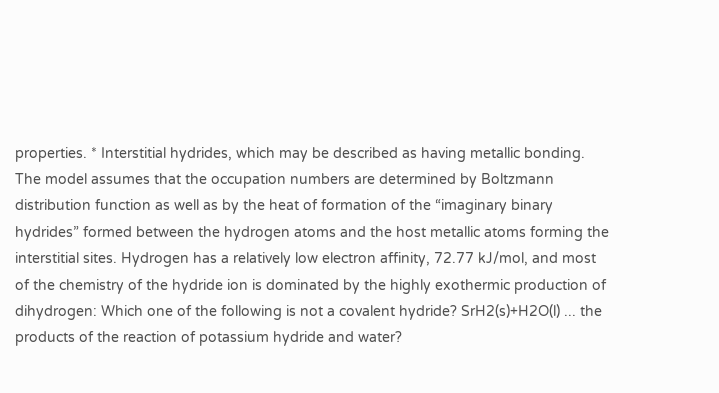properties. * Interstitial hydrides, which may be described as having metallic bonding. The model assumes that the occupation numbers are determined by Boltzmann distribution function as well as by the heat of formation of the “imaginary binary hydrides” formed between the hydrogen atoms and the host metallic atoms forming the interstitial sites. Hydrogen has a relatively low electron affinity, 72.77 kJ/mol, and most of the chemistry of the hydride ion is dominated by the highly exothermic production of dihydrogen: Which one of the following is not a covalent hydride? SrH2(s)+H2O(l) ... the products of the reaction of potassium hydride and water?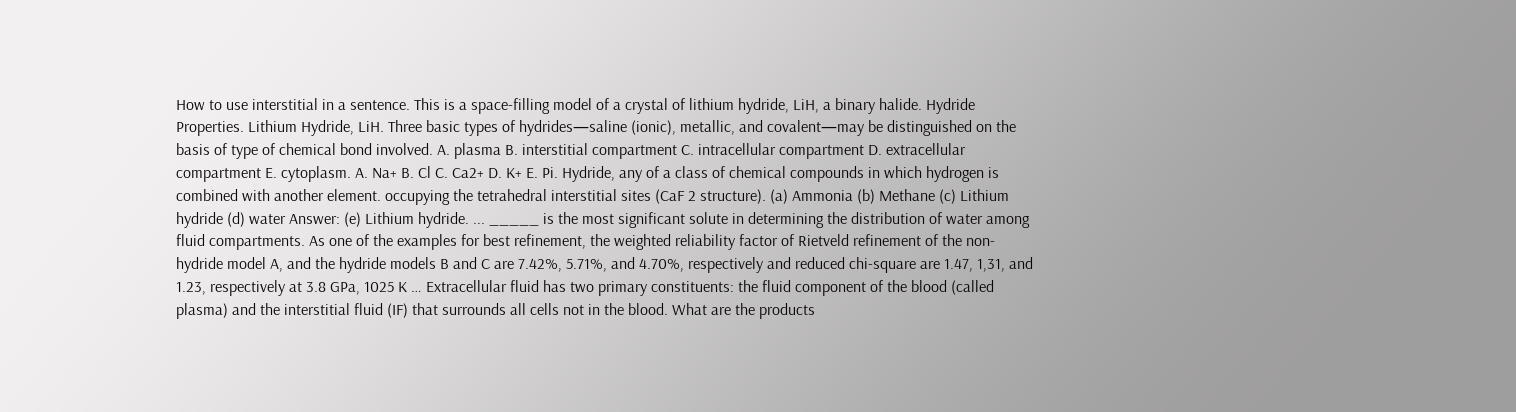How to use interstitial in a sentence. This is a space-filling model of a crystal of lithium hydride, LiH, a binary halide. Hydride Properties. Lithium Hydride, LiH. Three basic types of hydrides—saline (ionic), metallic, and covalent—may be distinguished on the basis of type of chemical bond involved. A. plasma B. interstitial compartment C. intracellular compartment D. extracellular compartment E. cytoplasm. A. Na+ B. Cl C. Ca2+ D. K+ E. Pi. Hydride, any of a class of chemical compounds in which hydrogen is combined with another element. occupying the tetrahedral interstitial sites (CaF 2 structure). (a) Ammonia (b) Methane (c) Lithium hydride (d) water Answer: (e) Lithium hydride. ... _____ is the most significant solute in determining the distribution of water among fluid compartments. As one of the examples for best refinement, the weighted reliability factor of Rietveld refinement of the non-hydride model A, and the hydride models B and C are 7.42%, 5.71%, and 4.70%, respectively and reduced chi-square are 1.47, 1,31, and 1.23, respectively at 3.8 GPa, 1025 K … Extracellular fluid has two primary constituents: the fluid component of the blood (called plasma) and the interstitial fluid (IF) that surrounds all cells not in the blood. What are the products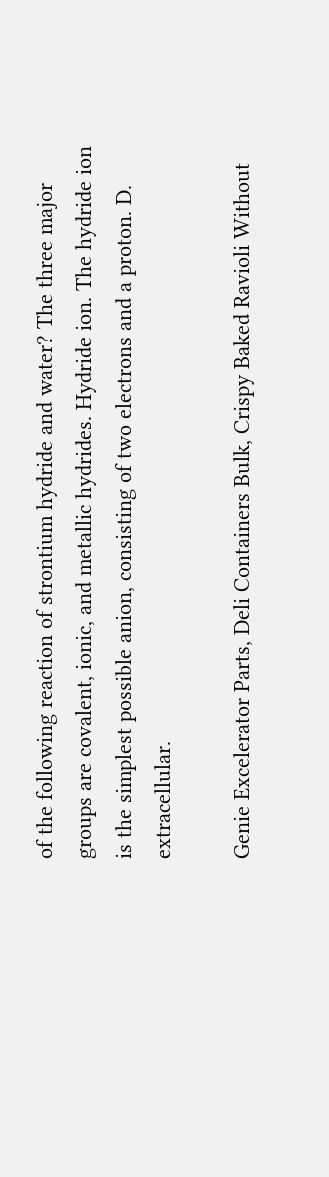of the following reaction of strontium hydride and water? The three major groups are covalent, ionic, and metallic hydrides. Hydride ion. The hydride ion is the simplest possible anion, consisting of two electrons and a proton. D. extracellular.

Genie Excelerator Parts, Deli Containers Bulk, Crispy Baked Ravioli Without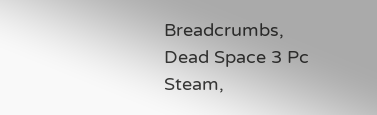Breadcrumbs, Dead Space 3 Pc Steam,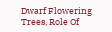Dwarf Flowering Trees, Role Of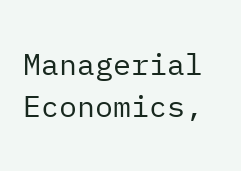Managerial Economics,